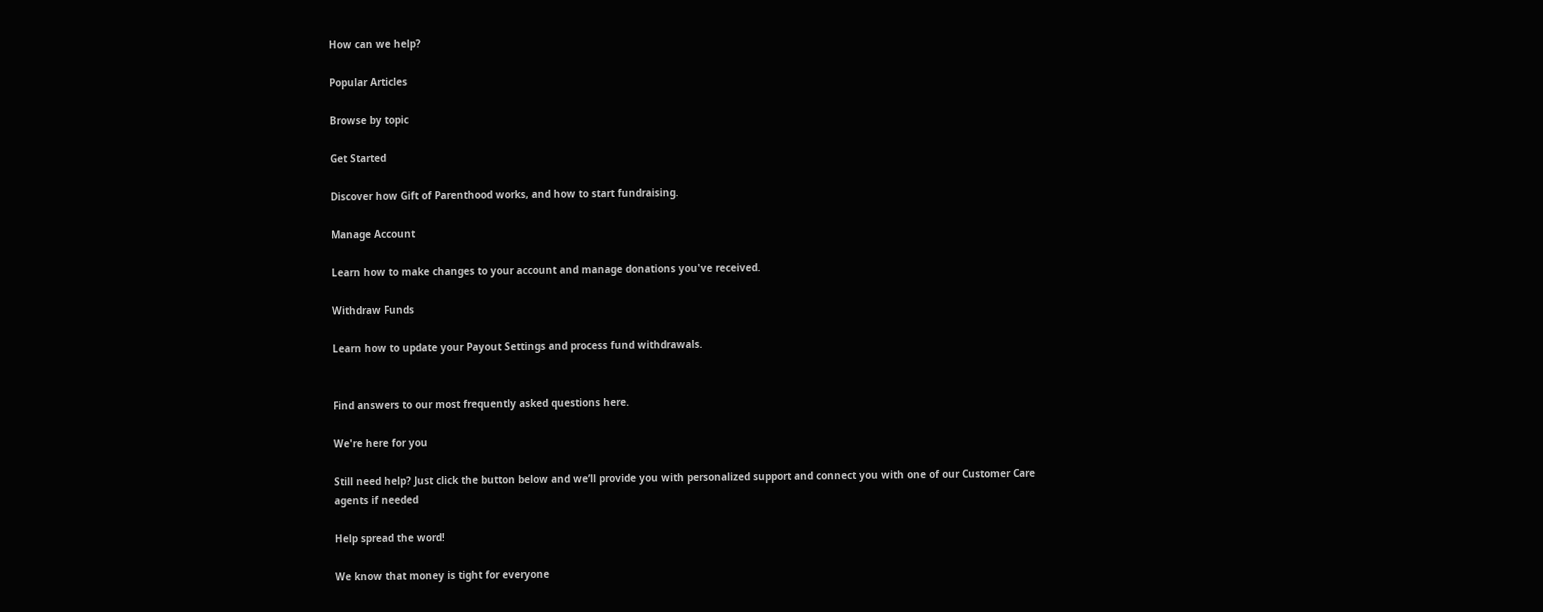How can we help?

Popular Articles

Browse by topic

Get Started

Discover how Gift of Parenthood works, and how to start fundraising.

Manage Account

Learn how to make changes to your account and manage donations you've received.

Withdraw Funds

Learn how to update your Payout Settings and process fund withdrawals.


Find answers to our most frequently asked questions here.

We're here for you

Still need help? Just click the button below and we’ll provide you with personalized support and connect you with one of our Customer Care agents if needed

Help spread the word!

We know that money is tight for everyone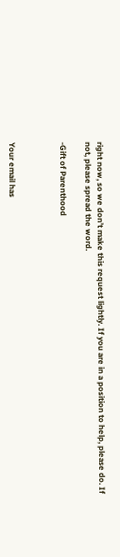right now, so we don’t make this request lightly. If you are in a position to help, please do. If not, please spread the word.

-Gift of Parenthood



Your email has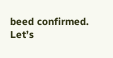beed confirmed. Let’s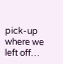pick-up where we left off…